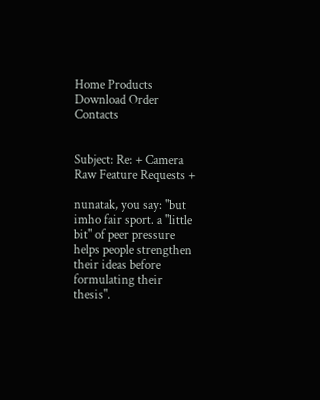Home Products Download Order Contacts


Subject: Re: + Camera Raw Feature Requests +

nunatak, you say: "but imho fair sport. a "little bit" of peer pressure helps people strengthen their ideas before formulating their thesis".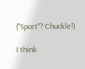("Sport"? Chuckle!)

I think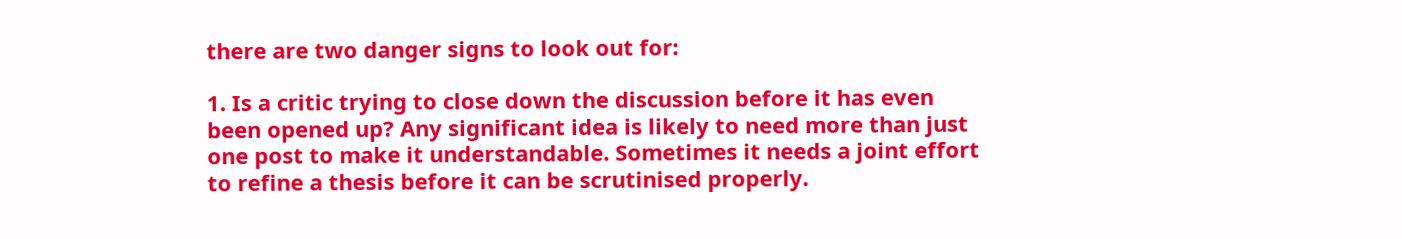there are two danger signs to look out for:

1. Is a critic trying to close down the discussion before it has even been opened up? Any significant idea is likely to need more than just one post to make it understandable. Sometimes it needs a joint effort to refine a thesis before it can be scrutinised properly.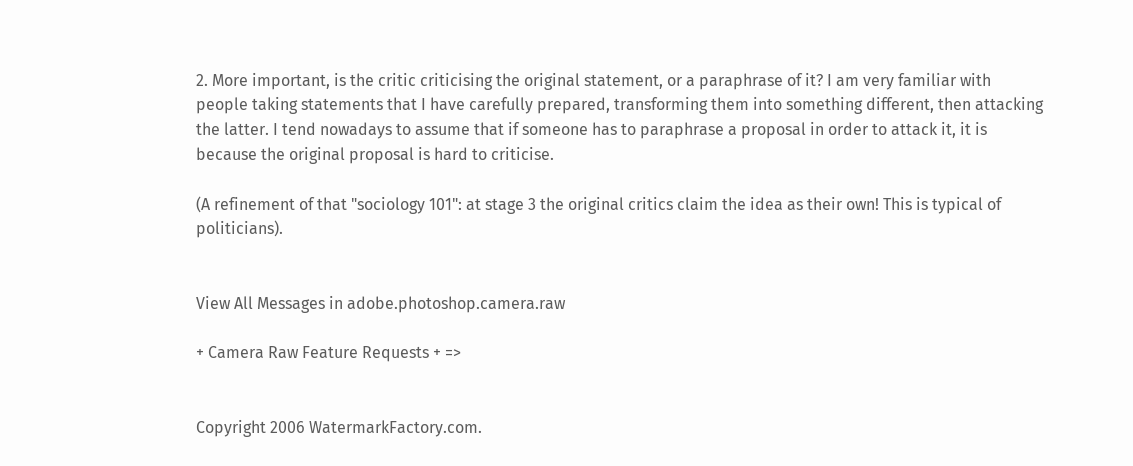2. More important, is the critic criticising the original statement, or a paraphrase of it? I am very familiar with people taking statements that I have carefully prepared, transforming them into something different, then attacking the latter. I tend nowadays to assume that if someone has to paraphrase a proposal in order to attack it, it is because the original proposal is hard to criticise.

(A refinement of that "sociology 101": at stage 3 the original critics claim the idea as their own! This is typical of politicians).


View All Messages in adobe.photoshop.camera.raw

+ Camera Raw Feature Requests + =>


Copyright 2006 WatermarkFactory.com.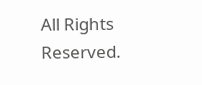All Rights Reserved.